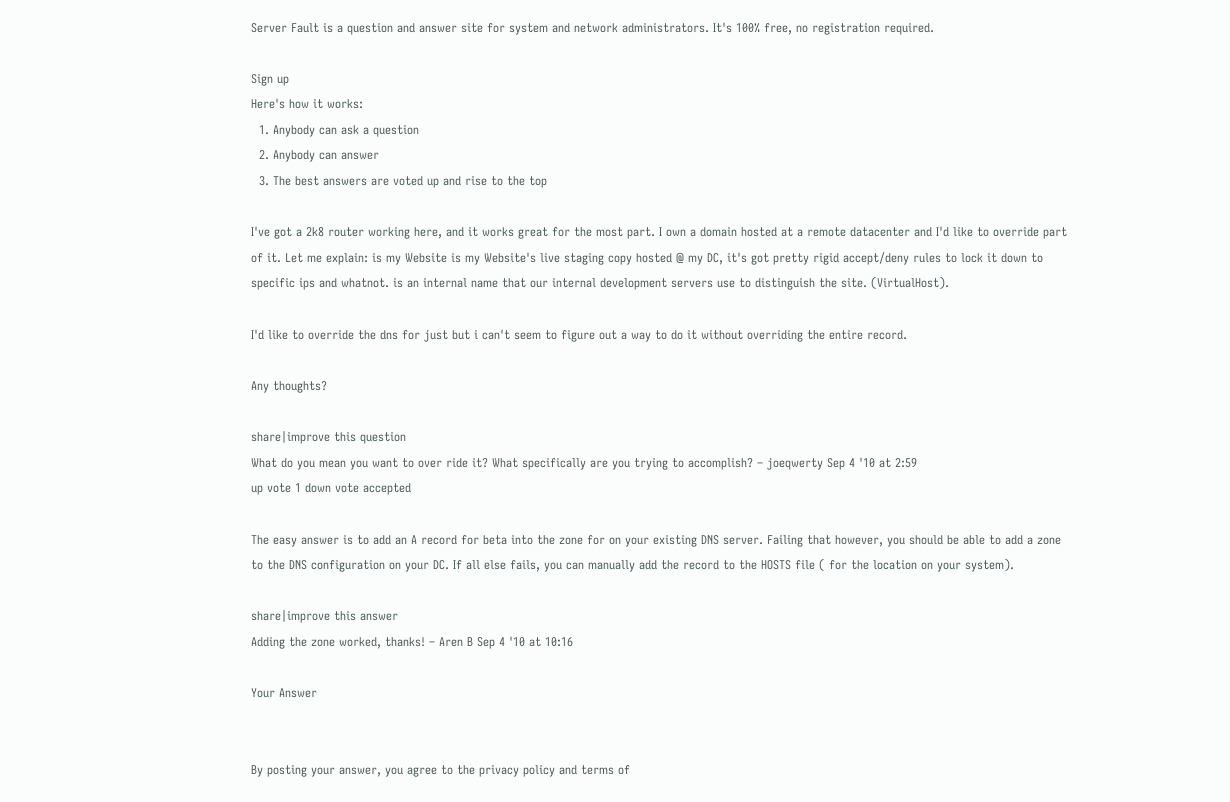Server Fault is a question and answer site for system and network administrators. It's 100% free, no registration required.

Sign up
Here's how it works:
  1. Anybody can ask a question
  2. Anybody can answer
  3. The best answers are voted up and rise to the top

I've got a 2k8 router working here, and it works great for the most part. I own a domain hosted at a remote datacenter and I'd like to override part of it. Let me explain: is my Website is my Website's live staging copy hosted @ my DC, it's got pretty rigid accept/deny rules to lock it down to specific ips and whatnot. is an internal name that our internal development servers use to distinguish the site. (VirtualHost).

I'd like to override the dns for just but i can't seem to figure out a way to do it without overriding the entire record.

Any thoughts?

share|improve this question
What do you mean you want to over ride it? What specifically are you trying to accomplish? – joeqwerty Sep 4 '10 at 2:59
up vote 1 down vote accepted

The easy answer is to add an A record for beta into the zone for on your existing DNS server. Failing that however, you should be able to add a zone to the DNS configuration on your DC. If all else fails, you can manually add the record to the HOSTS file ( for the location on your system).

share|improve this answer
Adding the zone worked, thanks! – Aren B Sep 4 '10 at 10:16

Your Answer


By posting your answer, you agree to the privacy policy and terms of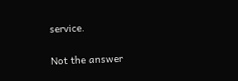service.

Not the answer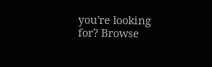you're looking for? Browse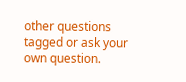other questions tagged or ask your own question.